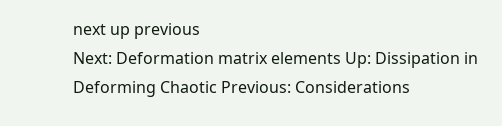next up previous
Next: Deformation matrix elements Up: Dissipation in Deforming Chaotic Previous: Considerations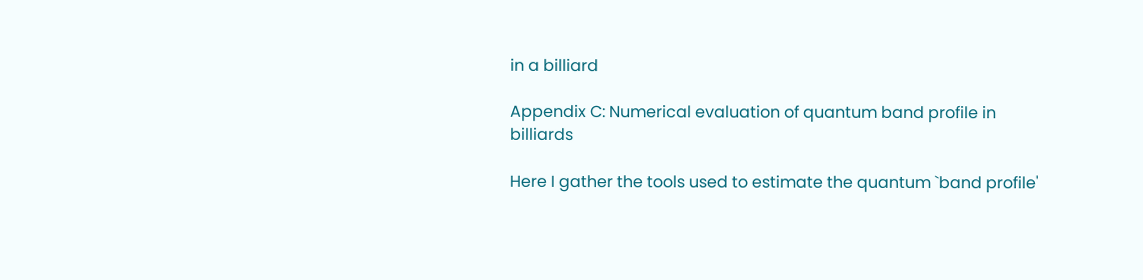in a billiard

Appendix C: Numerical evaluation of quantum band profile in billiards

Here I gather the tools used to estimate the quantum `band profile'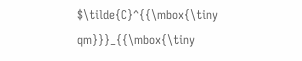$\tilde{C}^{{\mbox{\tiny qm}}}_{{\mbox{\tiny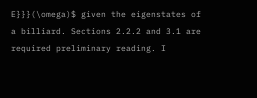E}}}(\omega)$ given the eigenstates of a billiard. Sections 2.2.2 and 3.1 are required preliminary reading. I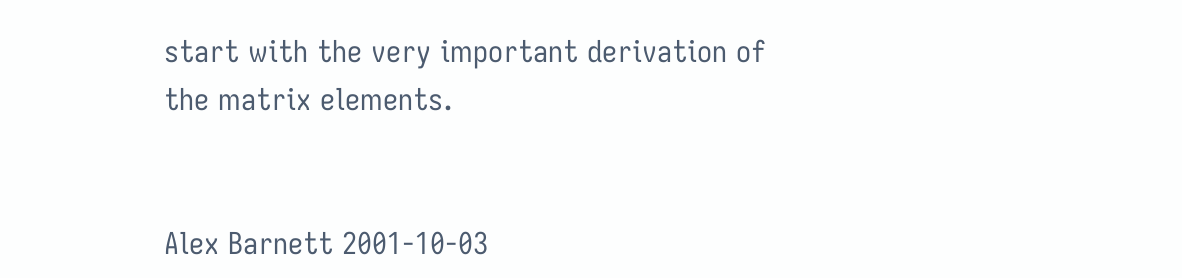start with the very important derivation of the matrix elements.


Alex Barnett 2001-10-03